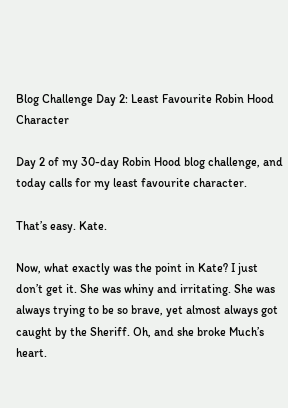Blog Challenge Day 2: Least Favourite Robin Hood Character

Day 2 of my 30-day Robin Hood blog challenge, and today calls for my least favourite character.

That’s easy. Kate.

Now, what exactly was the point in Kate? I just don’t get it. She was whiny and irritating. She was always trying to be so brave, yet almost always got caught by the Sheriff. Oh, and she broke Much’s heart.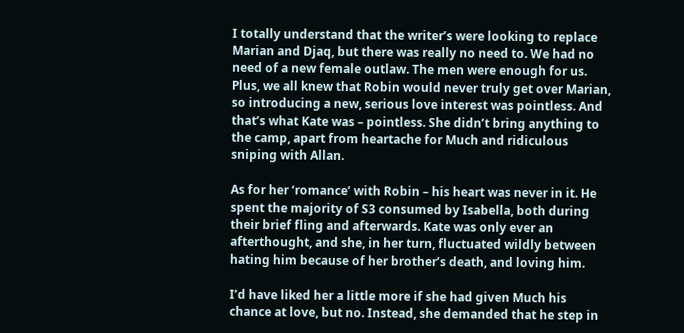I totally understand that the writer’s were looking to replace Marian and Djaq, but there was really no need to. We had no need of a new female outlaw. The men were enough for us. Plus, we all knew that Robin would never truly get over Marian, so introducing a new, serious love interest was pointless. And that’s what Kate was – pointless. She didn’t bring anything to the camp, apart from heartache for Much and ridiculous sniping with Allan.

As for her ‘romance’ with Robin – his heart was never in it. He spent the majority of S3 consumed by Isabella, both during their brief fling and afterwards. Kate was only ever an afterthought, and she, in her turn, fluctuated wildly between hating him because of her brother’s death, and loving him.

I’d have liked her a little more if she had given Much his chance at love, but no. Instead, she demanded that he step in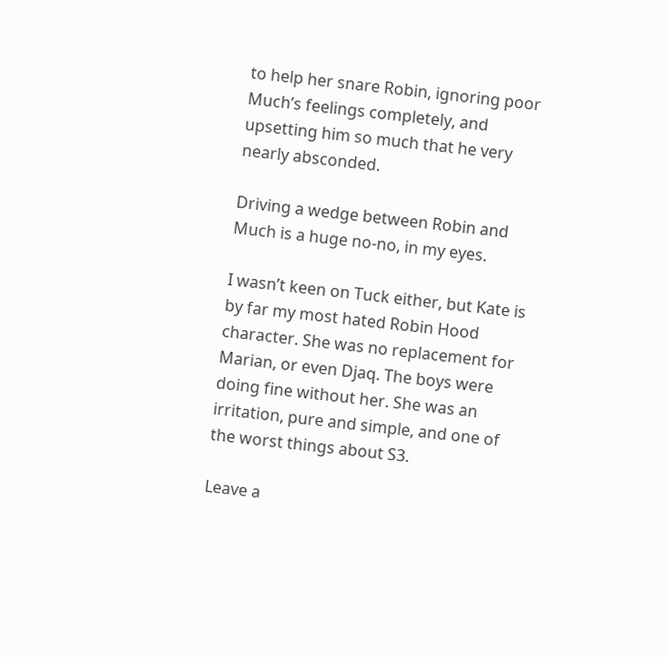to help her snare Robin, ignoring poor Much’s feelings completely, and upsetting him so much that he very nearly absconded.

Driving a wedge between Robin and Much is a huge no-no, in my eyes.

I wasn’t keen on Tuck either, but Kate is by far my most hated Robin Hood character. She was no replacement for Marian, or even Djaq. The boys were doing fine without her. She was an irritation, pure and simple, and one of the worst things about S3.

Leave a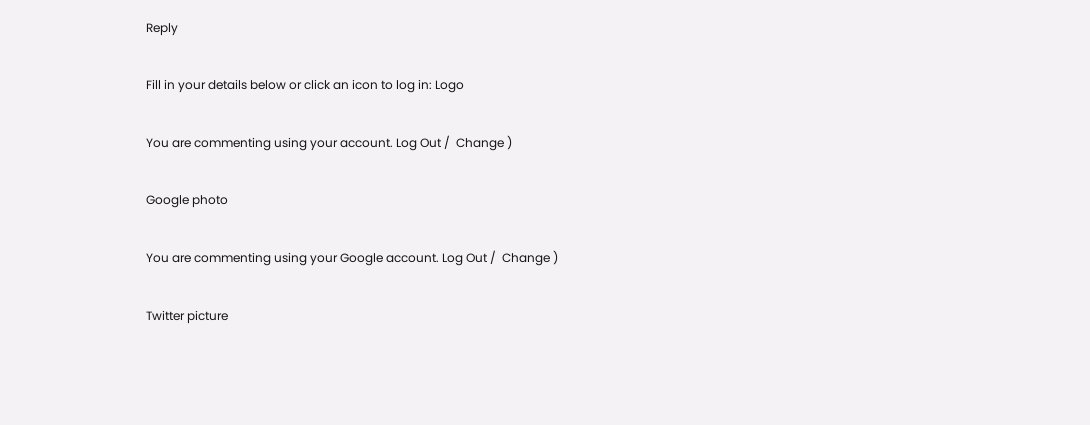Reply

Fill in your details below or click an icon to log in: Logo

You are commenting using your account. Log Out /  Change )

Google photo

You are commenting using your Google account. Log Out /  Change )

Twitter picture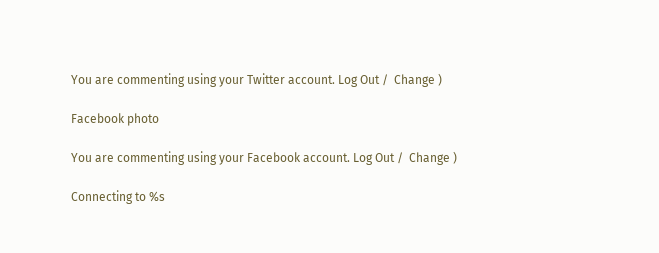You are commenting using your Twitter account. Log Out /  Change )

Facebook photo

You are commenting using your Facebook account. Log Out /  Change )

Connecting to %s